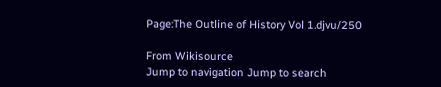Page:The Outline of History Vol 1.djvu/250

From Wikisource
Jump to navigation Jump to search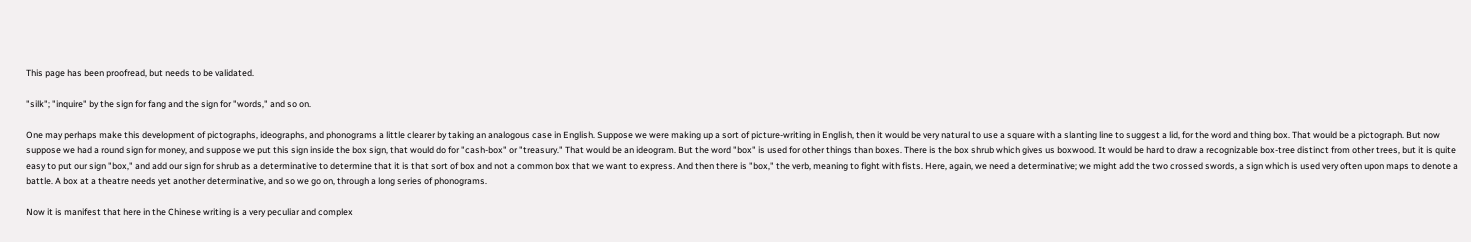This page has been proofread, but needs to be validated.

"silk"; "inquire" by the sign for fang and the sign for "words," and so on.

One may perhaps make this development of pictographs, ideographs, and phonograms a little clearer by taking an analogous case in English. Suppose we were making up a sort of picture-writing in English, then it would be very natural to use a square with a slanting line to suggest a lid, for the word and thing box. That would be a pictograph. But now suppose we had a round sign for money, and suppose we put this sign inside the box sign, that would do for "cash-box" or "treasury." That would be an ideogram. But the word "box" is used for other things than boxes. There is the box shrub which gives us boxwood. It would be hard to draw a recognizable box-tree distinct from other trees, but it is quite easy to put our sign "box," and add our sign for shrub as a determinative to determine that it is that sort of box and not a common box that we want to express. And then there is "box," the verb, meaning to fight with fists. Here, again, we need a determinative; we might add the two crossed swords, a sign which is used very often upon maps to denote a battle. A box at a theatre needs yet another determinative, and so we go on, through a long series of phonograms.

Now it is manifest that here in the Chinese writing is a very peculiar and complex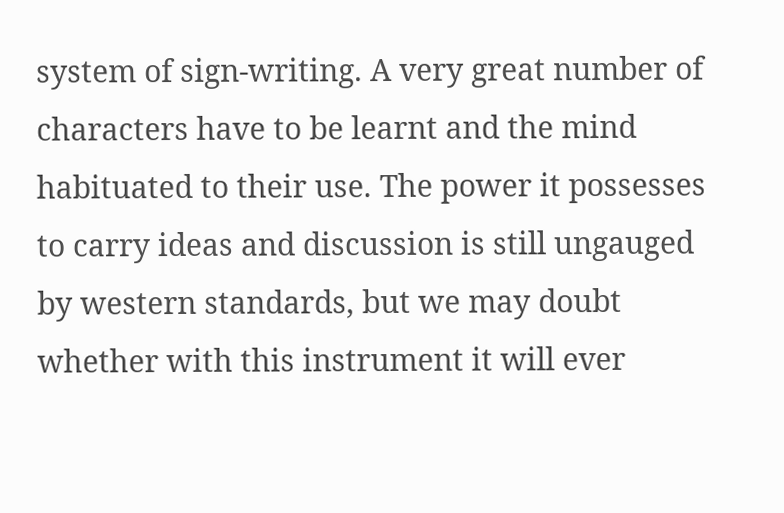system of sign-writing. A very great number of characters have to be learnt and the mind habituated to their use. The power it possesses to carry ideas and discussion is still ungauged by western standards, but we may doubt whether with this instrument it will ever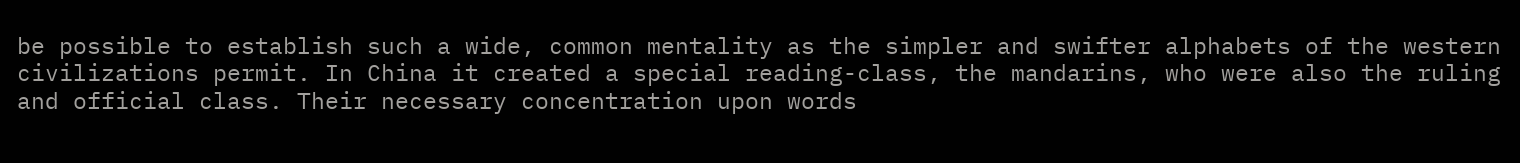be possible to establish such a wide, common mentality as the simpler and swifter alphabets of the western civilizations permit. In China it created a special reading-class, the mandarins, who were also the ruling and official class. Their necessary concentration upon words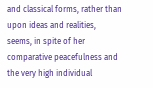and classical forms, rather than upon ideas and realities, seems, in spite of her comparative peacefulness and the very high individual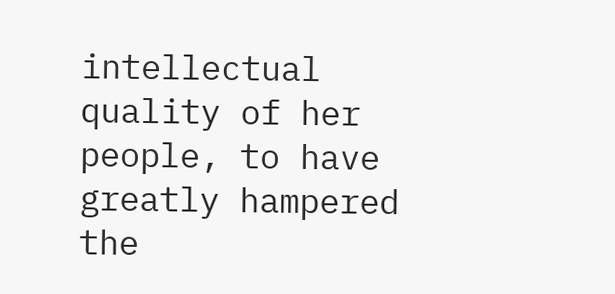intellectual quality of her people, to have greatly hampered the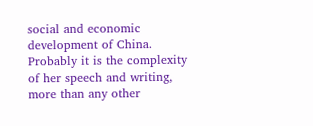social and economic development of China. Probably it is the complexity of her speech and writing, more than any other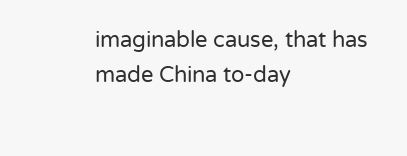imaginable cause, that has made China to-day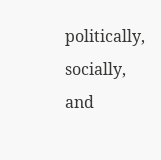politically, socially, and